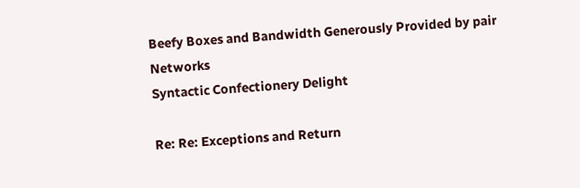Beefy Boxes and Bandwidth Generously Provided by pair Networks
Syntactic Confectionery Delight

Re: Re: Exceptions and Return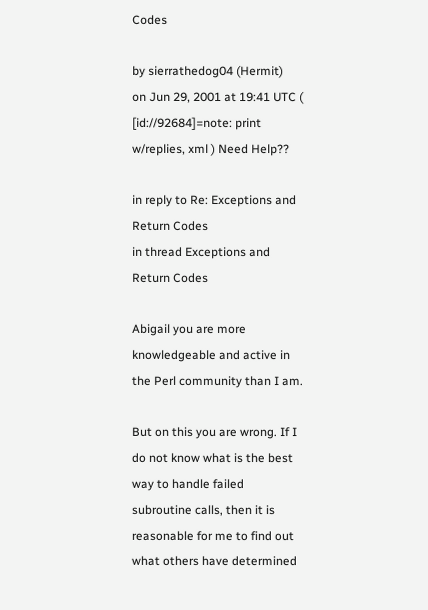Codes

by sierrathedog04 (Hermit)
on Jun 29, 2001 at 19:41 UTC ( [id://92684]=note: print w/replies, xml ) Need Help??

in reply to Re: Exceptions and Return Codes
in thread Exceptions and Return Codes

Abigail you are more knowledgeable and active in the Perl community than I am.

But on this you are wrong. If I do not know what is the best way to handle failed subroutine calls, then it is reasonable for me to find out what others have determined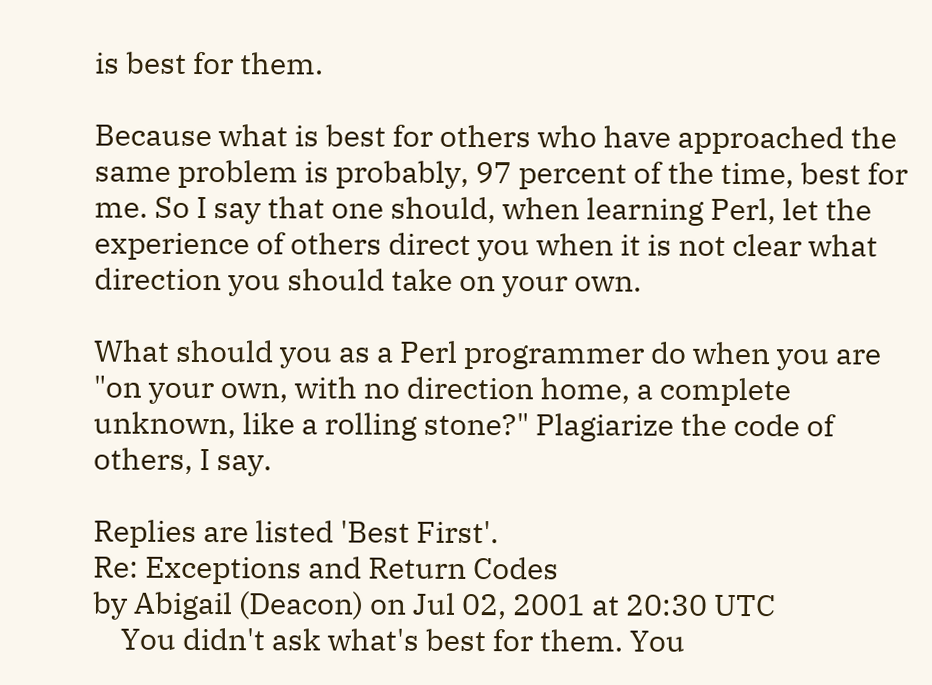is best for them.

Because what is best for others who have approached the same problem is probably, 97 percent of the time, best for me. So I say that one should, when learning Perl, let the experience of others direct you when it is not clear what direction you should take on your own.

What should you as a Perl programmer do when you are "on your own, with no direction home, a complete unknown, like a rolling stone?" Plagiarize the code of others, I say.

Replies are listed 'Best First'.
Re: Exceptions and Return Codes
by Abigail (Deacon) on Jul 02, 2001 at 20:30 UTC
    You didn't ask what's best for them. You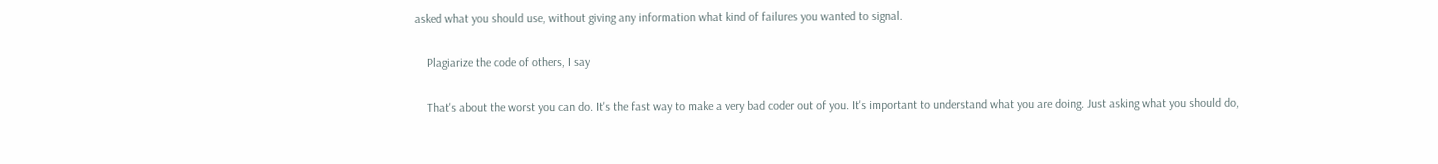asked what you should use, without giving any information what kind of failures you wanted to signal.

    Plagiarize the code of others, I say

    That's about the worst you can do. It's the fast way to make a very bad coder out of you. It's important to understand what you are doing. Just asking what you should do,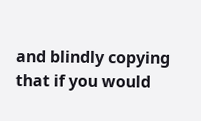and blindly copying that if you would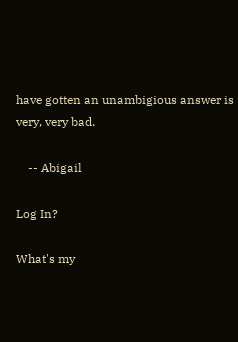have gotten an unambigious answer is very, very bad.

    -- Abigail

Log In?

What's my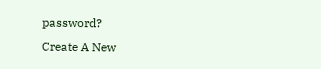password?
Create A New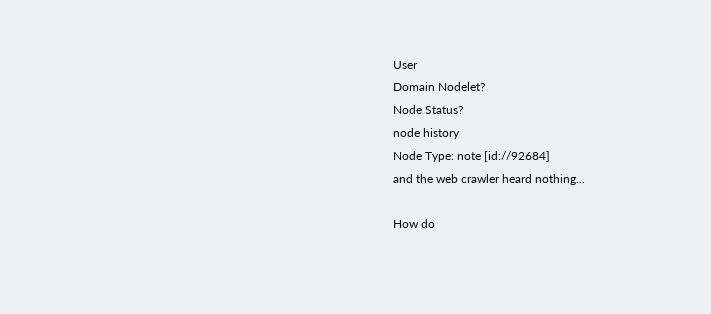User
Domain Nodelet?
Node Status?
node history
Node Type: note [id://92684]
and the web crawler heard nothing...

How do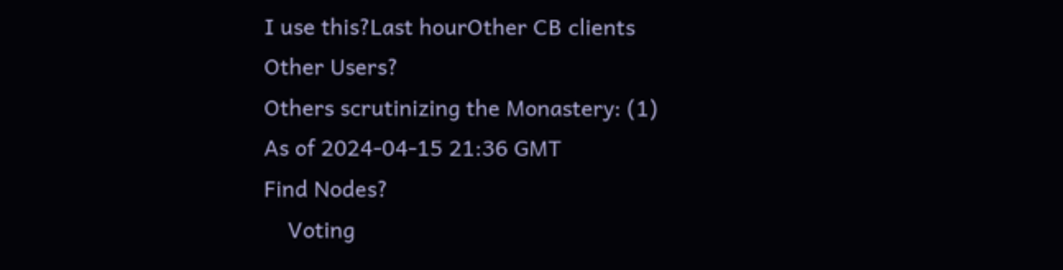I use this?Last hourOther CB clients
Other Users?
Others scrutinizing the Monastery: (1)
As of 2024-04-15 21:36 GMT
Find Nodes?
    Voting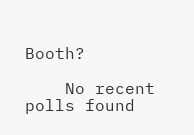Booth?

    No recent polls found